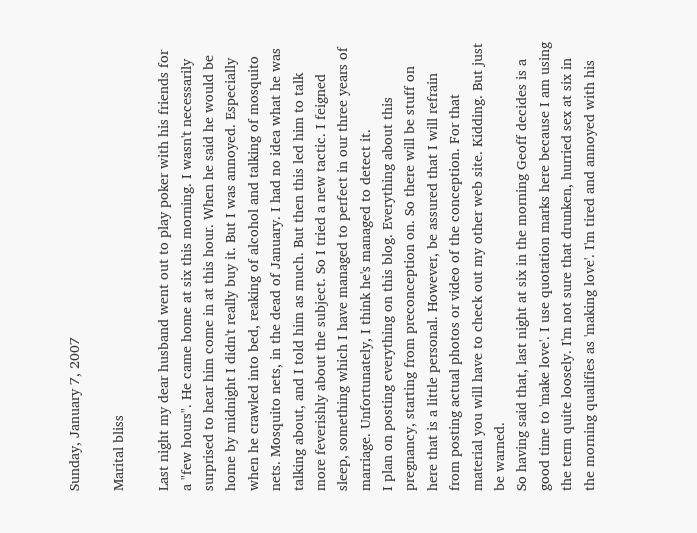Sunday, January 7, 2007

Marital bliss

Last night my dear husband went out to play poker with his friends for a "few hours". He came home at six this morning. I wasn't necessarily surprised to hear him come in at this hour. When he said he would be home by midnight I didn't really buy it. But I was annoyed. Especially when he crawled into bed, reaking of alcohol and talking of mosquito nets. Mosquito nets, in the dead of January. I had no idea what he was talking about, and I told him as much. But then this led him to talk more feverishly about the subject. So I tried a new tactic. I feigned sleep, something which I have managed to perfect in our three years of marriage. Unfortunately, I think he's managed to detect it.
I plan on posting everything on this blog. Everything about this pregnancy, starting from preconception on. So there will be stuff on here that is a little personal. However, be assured that I will refrain from posting actual photos or video of the conception. For that material you will have to check out my other web site. Kidding. But just be warned.
So having said that, last night at six in the morning Geoff decides is a good time to 'make love'. I use quotation marks here because I am using the term quite loosely. I'm not sure that drunken, hurried sex at six in the morning qualifies as 'making love'. I'm tired and annoyed with his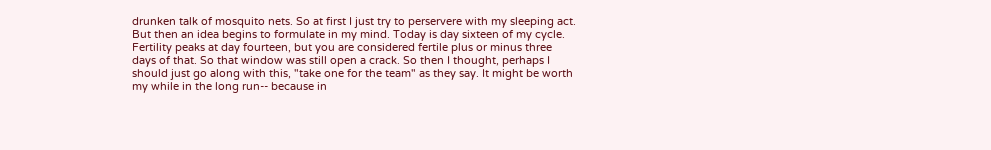drunken talk of mosquito nets. So at first I just try to perservere with my sleeping act. But then an idea begins to formulate in my mind. Today is day sixteen of my cycle. Fertility peaks at day fourteen, but you are considered fertile plus or minus three days of that. So that window was still open a crack. So then I thought, perhaps I should just go along with this, "take one for the team" as they say. It might be worth my while in the long run-- because in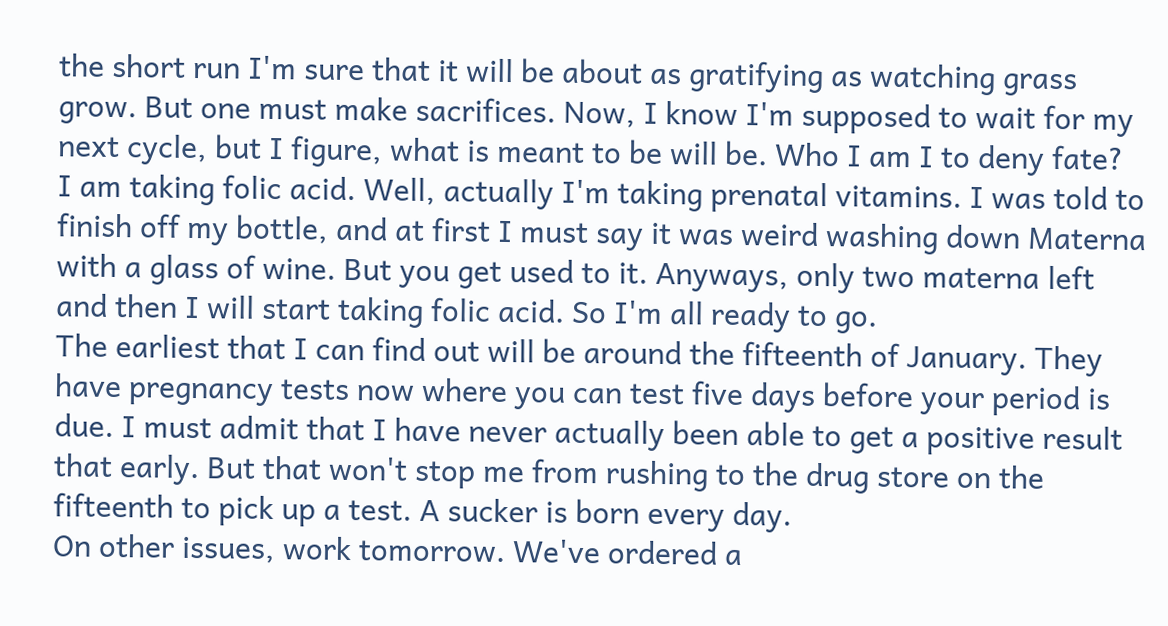the short run I'm sure that it will be about as gratifying as watching grass grow. But one must make sacrifices. Now, I know I'm supposed to wait for my next cycle, but I figure, what is meant to be will be. Who I am I to deny fate?
I am taking folic acid. Well, actually I'm taking prenatal vitamins. I was told to finish off my bottle, and at first I must say it was weird washing down Materna with a glass of wine. But you get used to it. Anyways, only two materna left and then I will start taking folic acid. So I'm all ready to go.
The earliest that I can find out will be around the fifteenth of January. They have pregnancy tests now where you can test five days before your period is due. I must admit that I have never actually been able to get a positive result that early. But that won't stop me from rushing to the drug store on the fifteenth to pick up a test. A sucker is born every day.
On other issues, work tomorrow. We've ordered a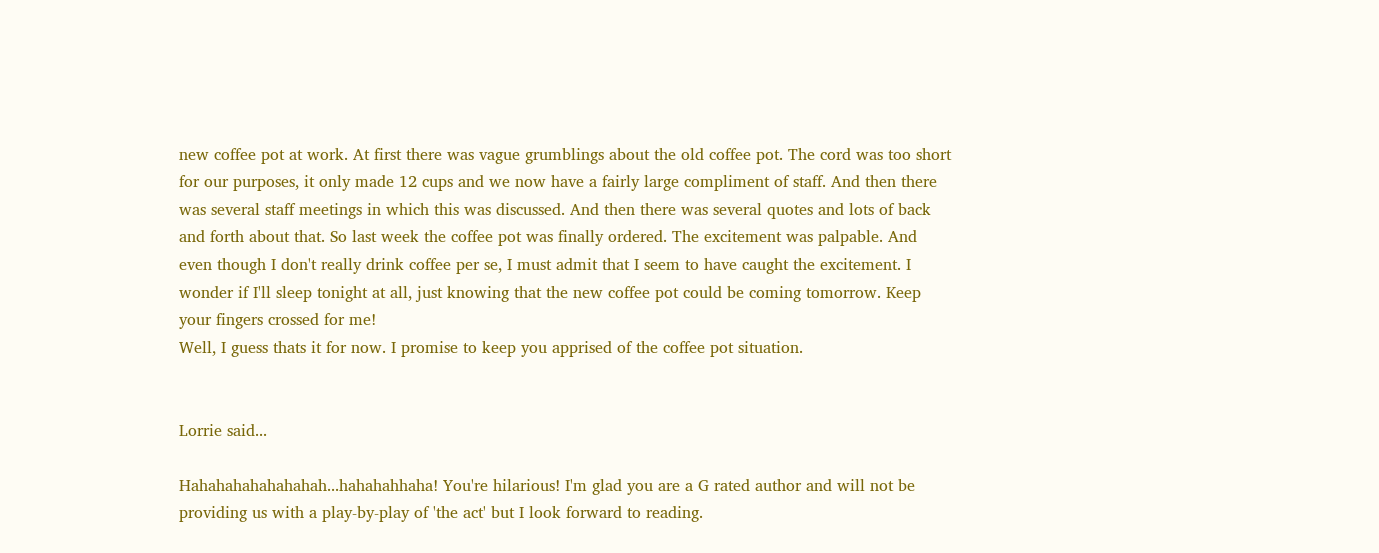new coffee pot at work. At first there was vague grumblings about the old coffee pot. The cord was too short for our purposes, it only made 12 cups and we now have a fairly large compliment of staff. And then there was several staff meetings in which this was discussed. And then there was several quotes and lots of back and forth about that. So last week the coffee pot was finally ordered. The excitement was palpable. And even though I don't really drink coffee per se, I must admit that I seem to have caught the excitement. I wonder if I'll sleep tonight at all, just knowing that the new coffee pot could be coming tomorrow. Keep your fingers crossed for me!
Well, I guess thats it for now. I promise to keep you apprised of the coffee pot situation.


Lorrie said...

Hahahahahahahahah...hahahahhaha! You're hilarious! I'm glad you are a G rated author and will not be providing us with a play-by-play of 'the act' but I look forward to reading.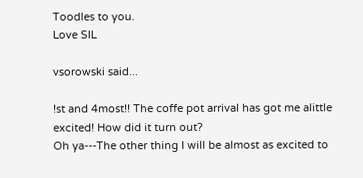Toodles to you.
Love SIL

vsorowski said...

!st and 4most!! The coffe pot arrival has got me alittle excited! How did it turn out?
Oh ya---The other thing I will be almost as excited to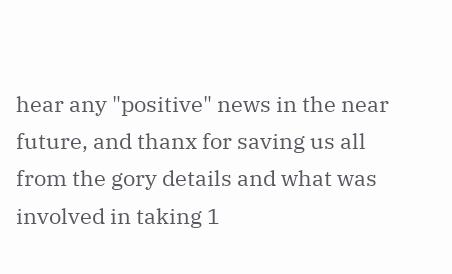hear any "positive" news in the near future, and thanx for saving us all from the gory details and what was involved in taking 1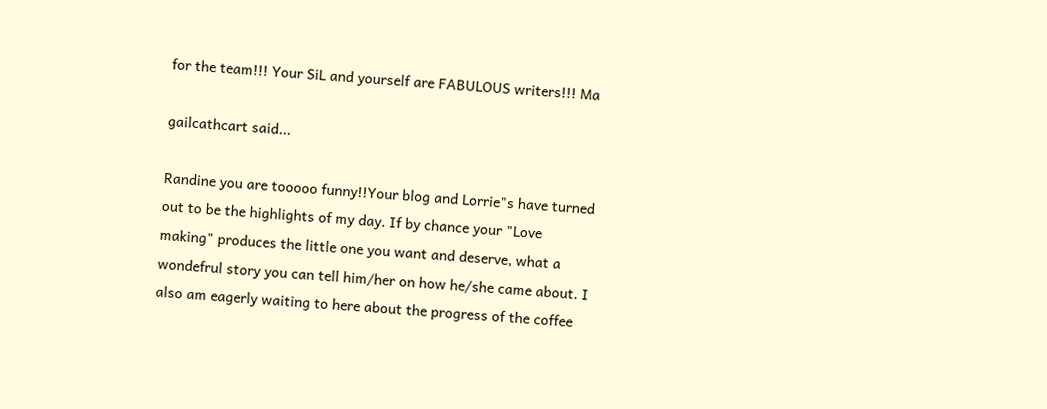for the team!!! Your SiL and yourself are FABULOUS writers!!! Ma

gailcathcart said...

Randine you are tooooo funny!!Your blog and Lorrie"s have turned out to be the highlights of my day. If by chance your "Love making" produces the little one you want and deserve, what a wondefrul story you can tell him/her on how he/she came about. I also am eagerly waiting to here about the progress of the coffee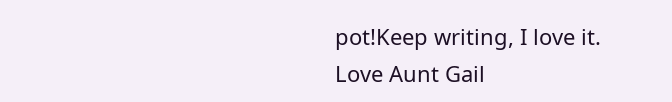pot!Keep writing, I love it.
Love Aunt Gail